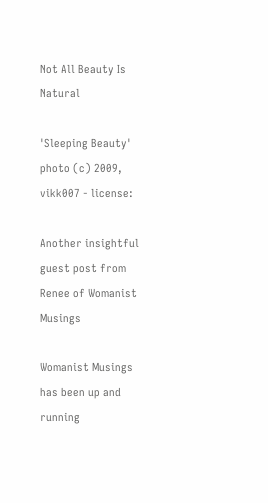Not All Beauty Is Natural

'Sleeping Beauty' photo (c) 2009, vikk007 - license:

Another insightful guest post from Renee of Womanist Musings

Womanist Musings has been up and running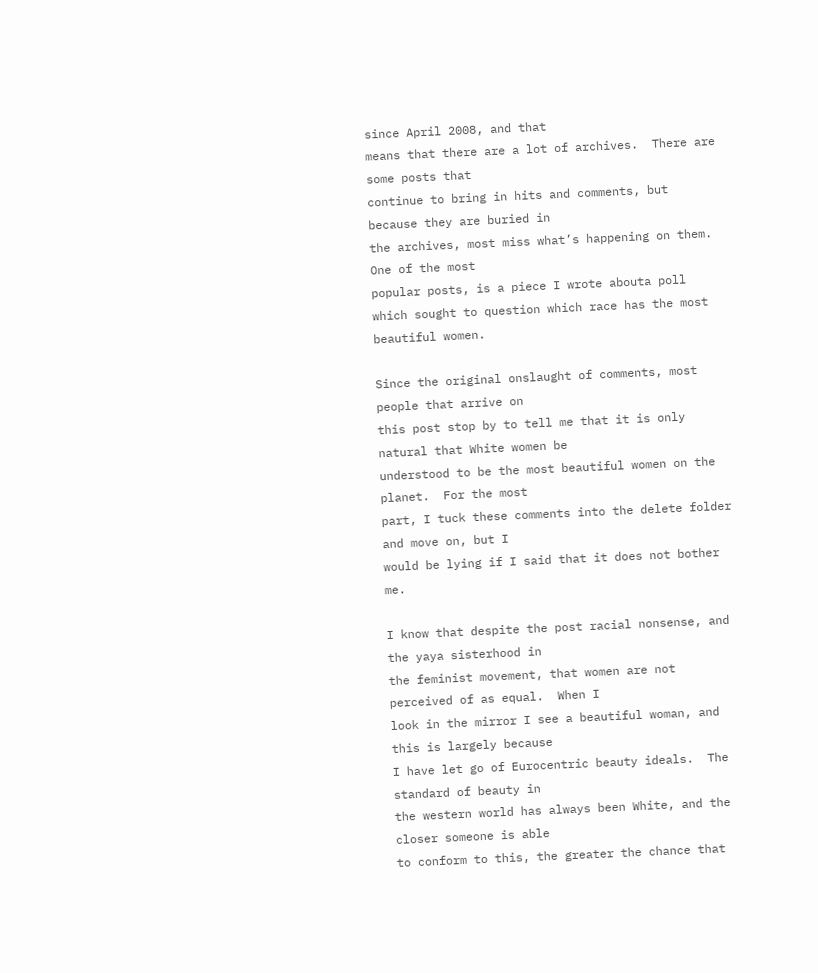since April 2008, and that
means that there are a lot of archives.  There are some posts that
continue to bring in hits and comments, but because they are buried in
the archives, most miss what’s happening on them.  One of the most
popular posts, is a piece I wrote abouta poll which sought to question which race has the most beautiful women.

Since the original onslaught of comments, most people that arrive on
this post stop by to tell me that it is only natural that White women be
understood to be the most beautiful women on the planet.  For the most
part, I tuck these comments into the delete folder and move on, but I
would be lying if I said that it does not bother me.

I know that despite the post racial nonsense, and the yaya sisterhood in
the feminist movement, that women are not perceived of as equal.  When I
look in the mirror I see a beautiful woman, and this is largely because
I have let go of Eurocentric beauty ideals.  The standard of beauty in
the western world has always been White, and the closer someone is able
to conform to this, the greater the chance that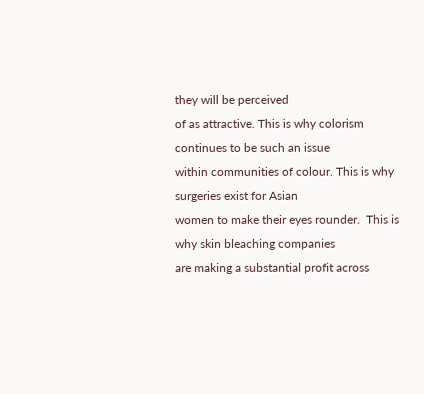they will be perceived
of as attractive. This is why colorism continues to be such an issue
within communities of colour. This is why surgeries exist for Asian
women to make their eyes rounder.  This is why skin bleaching companies
are making a substantial profit across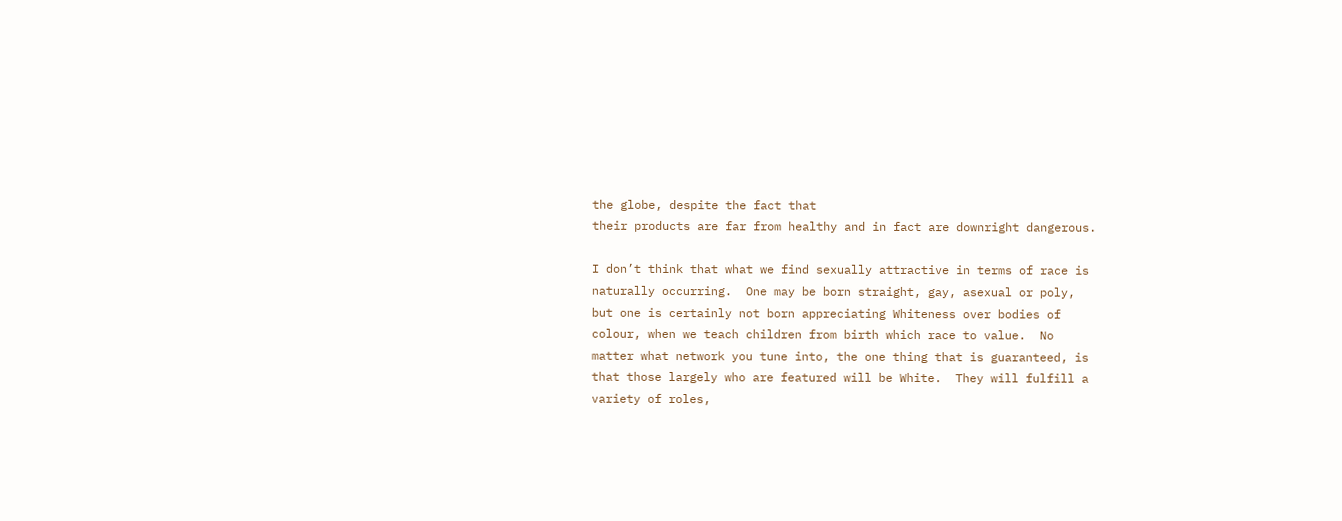the globe, despite the fact that
their products are far from healthy and in fact are downright dangerous.

I don’t think that what we find sexually attractive in terms of race is
naturally occurring.  One may be born straight, gay, asexual or poly,
but one is certainly not born appreciating Whiteness over bodies of
colour, when we teach children from birth which race to value.  No
matter what network you tune into, the one thing that is guaranteed, is
that those largely who are featured will be White.  They will fulfill a
variety of roles,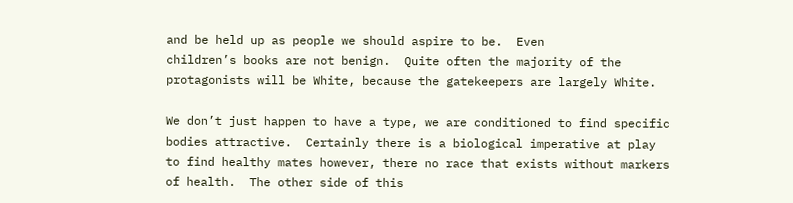and be held up as people we should aspire to be.  Even
children’s books are not benign.  Quite often the majority of the
protagonists will be White, because the gatekeepers are largely White.

We don’t just happen to have a type, we are conditioned to find specific
bodies attractive.  Certainly there is a biological imperative at play
to find healthy mates however, there no race that exists without markers
of health.  The other side of this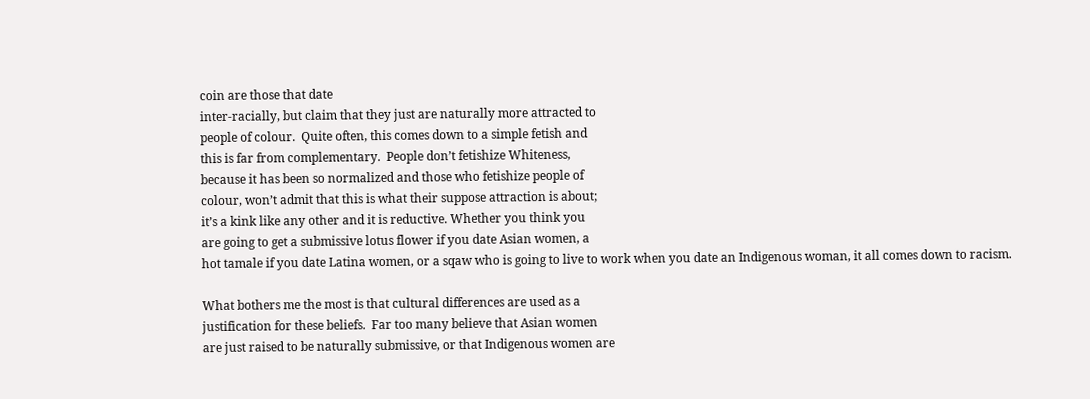coin are those that date
inter-racially, but claim that they just are naturally more attracted to
people of colour.  Quite often, this comes down to a simple fetish and
this is far from complementary.  People don’t fetishize Whiteness,
because it has been so normalized and those who fetishize people of
colour, won’t admit that this is what their suppose attraction is about;
it’s a kink like any other and it is reductive. Whether you think you
are going to get a submissive lotus flower if you date Asian women, a
hot tamale if you date Latina women, or a sqaw who is going to live to work when you date an Indigenous woman, it all comes down to racism.

What bothers me the most is that cultural differences are used as a
justification for these beliefs.  Far too many believe that Asian women
are just raised to be naturally submissive, or that Indigenous women are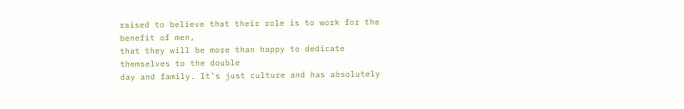raised to believe that their role is to work for the benefit of men,
that they will be more than happy to dedicate themselves to the double
day and family. It’s just culture and has absolutely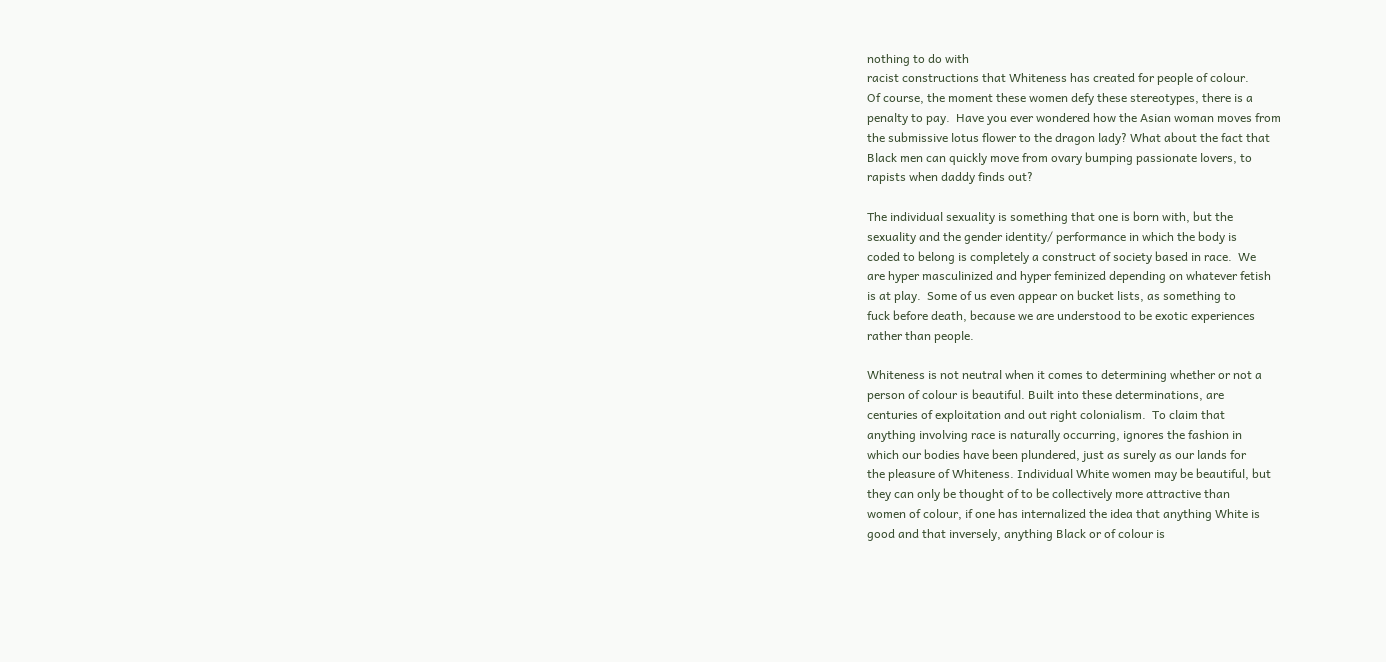nothing to do with
racist constructions that Whiteness has created for people of colour.
Of course, the moment these women defy these stereotypes, there is a
penalty to pay.  Have you ever wondered how the Asian woman moves from
the submissive lotus flower to the dragon lady? What about the fact that
Black men can quickly move from ovary bumping passionate lovers, to
rapists when daddy finds out?

The individual sexuality is something that one is born with, but the
sexuality and the gender identity/ performance in which the body is
coded to belong is completely a construct of society based in race.  We
are hyper masculinized and hyper feminized depending on whatever fetish
is at play.  Some of us even appear on bucket lists, as something to
fuck before death, because we are understood to be exotic experiences
rather than people.

Whiteness is not neutral when it comes to determining whether or not a
person of colour is beautiful. Built into these determinations, are
centuries of exploitation and out right colonialism.  To claim that
anything involving race is naturally occurring, ignores the fashion in
which our bodies have been plundered, just as surely as our lands for
the pleasure of Whiteness. Individual White women may be beautiful, but
they can only be thought of to be collectively more attractive than
women of colour, if one has internalized the idea that anything White is
good and that inversely, anything Black or of colour is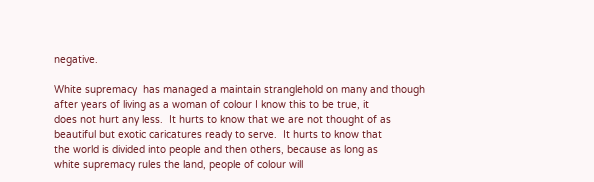negative.

White supremacy  has managed a maintain stranglehold on many and though
after years of living as a woman of colour I know this to be true, it
does not hurt any less.  It hurts to know that we are not thought of as
beautiful but exotic caricatures ready to serve.  It hurts to know that
the world is divided into people and then others, because as long as
white supremacy rules the land, people of colour will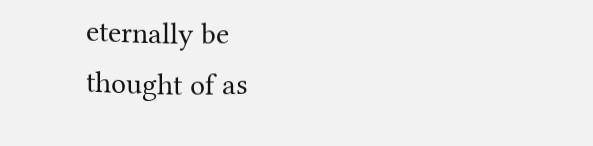eternally be
thought of as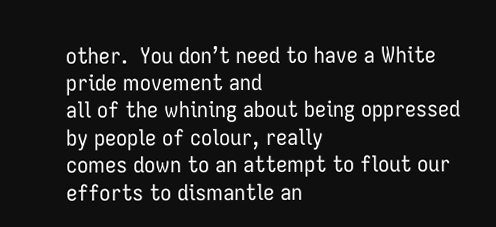other.  You don’t need to have a White pride movement and
all of the whining about being oppressed by people of colour, really
comes down to an attempt to flout our efforts to dismantle an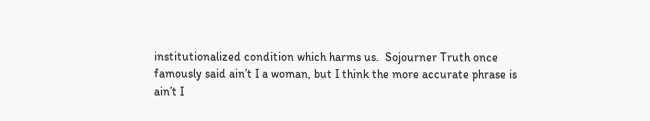institutionalized condition which harms us.  Sojourner Truth once
famously said ain’t I a woman, but I think the more accurate phrase is
ain’t I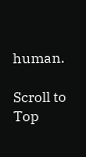human.

Scroll to Top